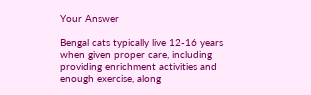Your Answer

Bengal cats typically live 12-16 years when given proper care, including providing enrichment activities and enough exercise, along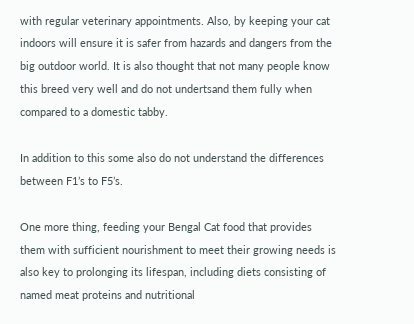with regular veterinary appointments. Also, by keeping your cat indoors will ensure it is safer from hazards and dangers from the big outdoor world. It is also thought that not many people know this breed very well and do not undertsand them fully when compared to a domestic tabby.

In addition to this some also do not understand the differences between F1’s to F5’s.

One more thing, feeding your Bengal Cat food that provides them with sufficient nourishment to meet their growing needs is also key to prolonging its lifespan, including diets consisting of named meat proteins and nutritional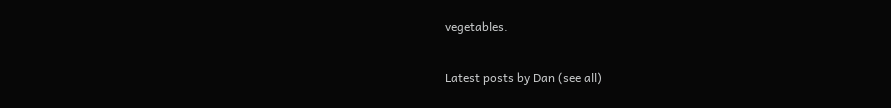vegetables.

Latest posts by Dan (see all)